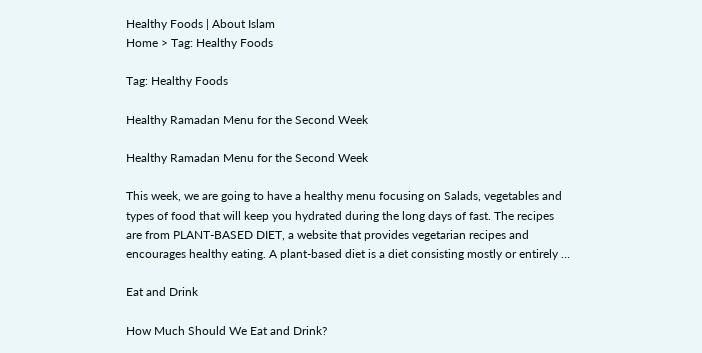Healthy Foods | About Islam
Home > Tag: Healthy Foods

Tag: Healthy Foods

Healthy Ramadan Menu for the Second Week

Healthy Ramadan Menu for the Second Week

This week, we are going to have a healthy menu focusing on Salads, vegetables and types of food that will keep you hydrated during the long days of fast. The recipes are from PLANT-BASED DIET, a website that provides vegetarian recipes and encourages healthy eating. A plant-based diet is a diet consisting mostly or entirely …

Eat and Drink

How Much Should We Eat and Drink?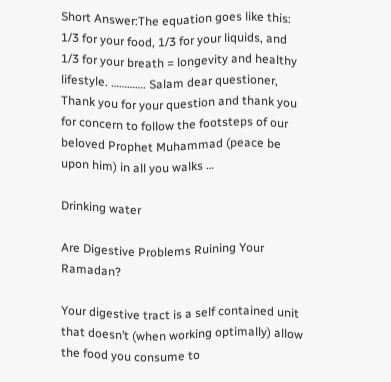Short Answer:The equation goes like this: 1/3 for your food, 1/3 for your liquids, and 1/3 for your breath = longevity and healthy lifestyle. …………. Salam dear questioner, Thank you for your question and thank you for concern to follow the footsteps of our beloved Prophet Muhammad (peace be upon him) in all you walks …

Drinking water

Are Digestive Problems Ruining Your Ramadan?

Your digestive tract is a self contained unit that doesn’t (when working optimally) allow the food you consume to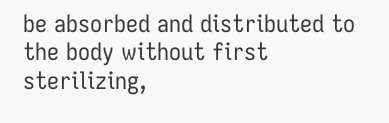be absorbed and distributed to the body without first sterilizing,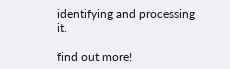identifying and processing it.

find out more!